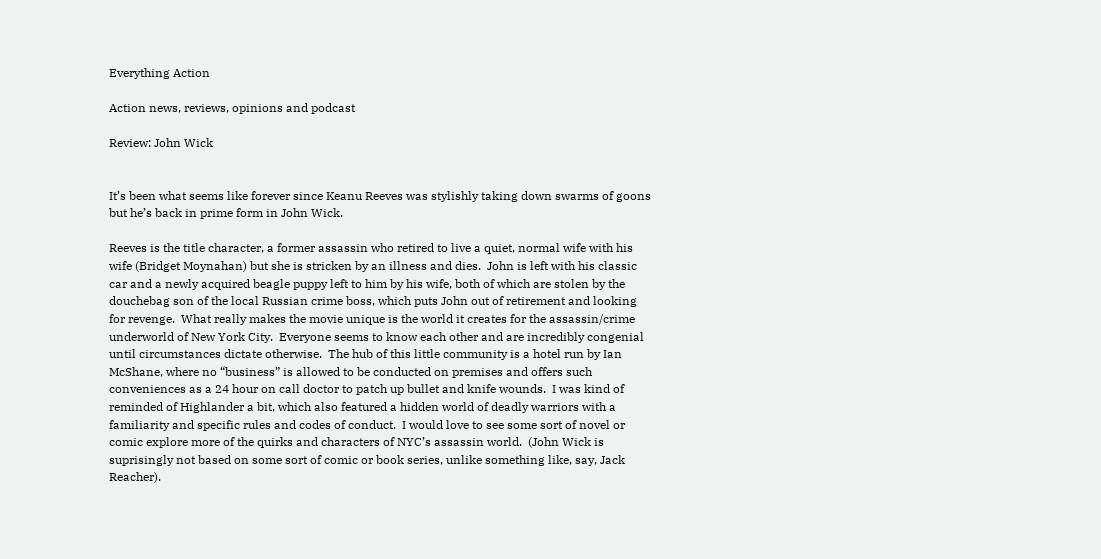Everything Action

Action news, reviews, opinions and podcast

Review: John Wick


It’s been what seems like forever since Keanu Reeves was stylishly taking down swarms of goons but he’s back in prime form in John Wick.

Reeves is the title character, a former assassin who retired to live a quiet, normal wife with his wife (Bridget Moynahan) but she is stricken by an illness and dies.  John is left with his classic car and a newly acquired beagle puppy left to him by his wife, both of which are stolen by the douchebag son of the local Russian crime boss, which puts John out of retirement and looking for revenge.  What really makes the movie unique is the world it creates for the assassin/crime underworld of New York City.  Everyone seems to know each other and are incredibly congenial until circumstances dictate otherwise.  The hub of this little community is a hotel run by Ian McShane, where no “business” is allowed to be conducted on premises and offers such conveniences as a 24 hour on call doctor to patch up bullet and knife wounds.  I was kind of reminded of Highlander a bit, which also featured a hidden world of deadly warriors with a familiarity and specific rules and codes of conduct.  I would love to see some sort of novel or comic explore more of the quirks and characters of NYC’s assassin world.  (John Wick is suprisingly not based on some sort of comic or book series, unlike something like, say, Jack Reacher).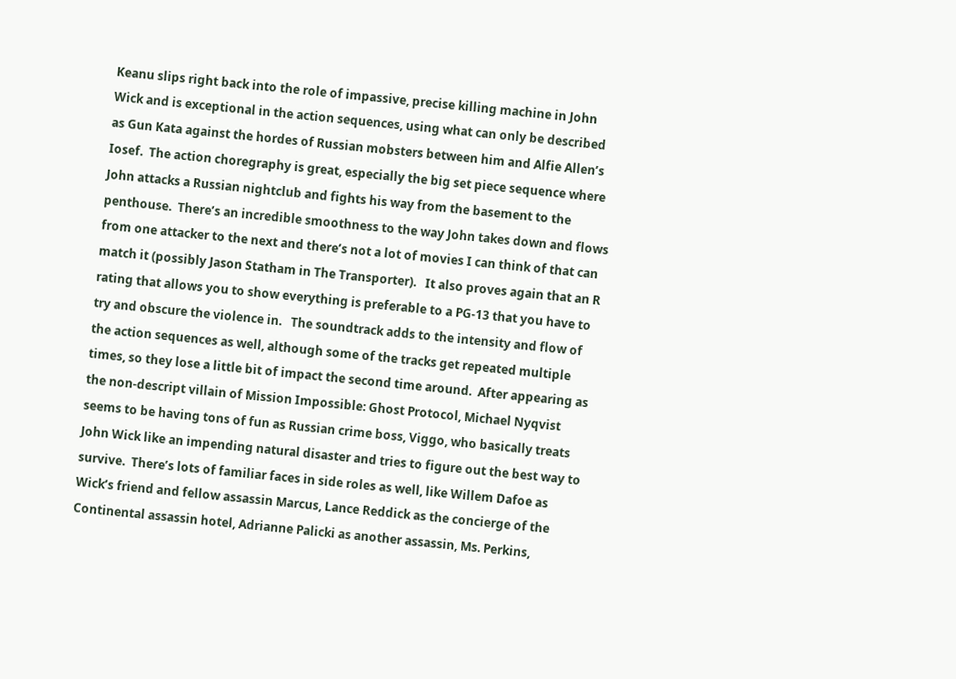Keanu slips right back into the role of impassive, precise killing machine in John Wick and is exceptional in the action sequences, using what can only be described as Gun Kata against the hordes of Russian mobsters between him and Alfie Allen’s Iosef.  The action choregraphy is great, especially the big set piece sequence where John attacks a Russian nightclub and fights his way from the basement to the penthouse.  There’s an incredible smoothness to the way John takes down and flows from one attacker to the next and there’s not a lot of movies I can think of that can match it (possibly Jason Statham in The Transporter).   It also proves again that an R rating that allows you to show everything is preferable to a PG-13 that you have to try and obscure the violence in.   The soundtrack adds to the intensity and flow of the action sequences as well, although some of the tracks get repeated multiple times, so they lose a little bit of impact the second time around.  After appearing as the non-descript villain of Mission Impossible: Ghost Protocol, Michael Nyqvist seems to be having tons of fun as Russian crime boss, Viggo, who basically treats John Wick like an impending natural disaster and tries to figure out the best way to survive.  There’s lots of familiar faces in side roles as well, like Willem Dafoe as Wick’s friend and fellow assassin Marcus, Lance Reddick as the concierge of the Continental assassin hotel, Adrianne Palicki as another assassin, Ms. Perkins,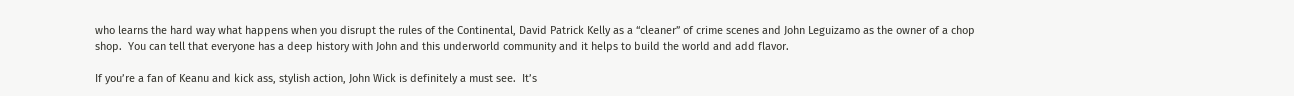who learns the hard way what happens when you disrupt the rules of the Continental, David Patrick Kelly as a “cleaner” of crime scenes and John Leguizamo as the owner of a chop shop.  You can tell that everyone has a deep history with John and this underworld community and it helps to build the world and add flavor.

If you’re a fan of Keanu and kick ass, stylish action, John Wick is definitely a must see.  It’s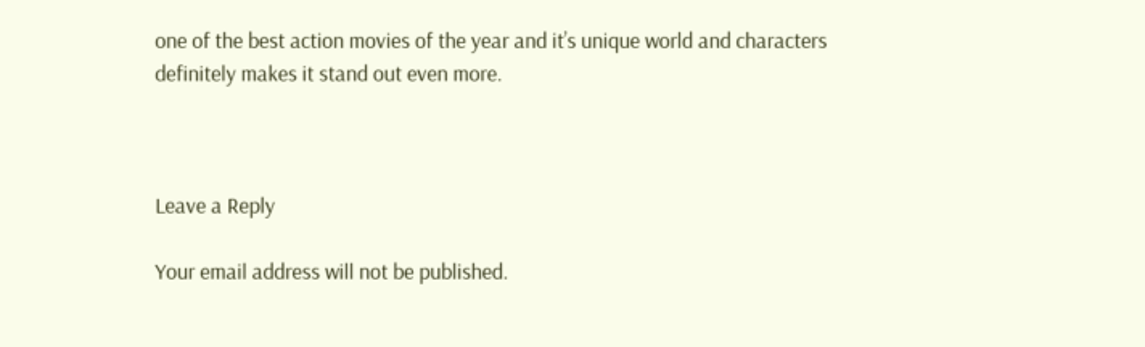one of the best action movies of the year and it’s unique world and characters definitely makes it stand out even more.



Leave a Reply

Your email address will not be published.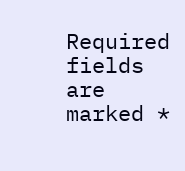Required fields are marked *